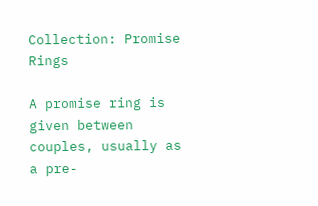Collection: Promise Rings

A promise ring is given between couples, usually as a pre-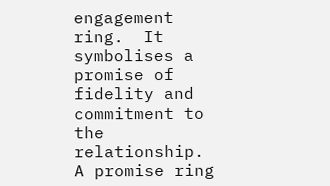engagement ring.  It symbolises a promise of fidelity and commitment to the relationship.   A promise ring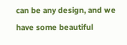can be any design, and we have some beautiful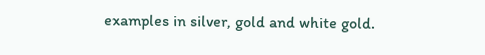examples in silver, gold and white gold.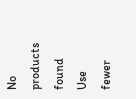No products found
Use fewer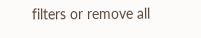filters or remove all